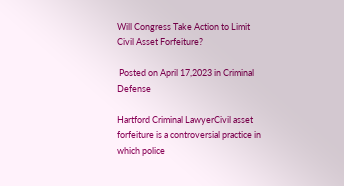Will Congress Take Action to Limit Civil Asset Forfeiture?

 Posted on April 17,2023 in Criminal Defense

Hartford Criminal LawyerCivil asset forfeiture is a controversial practice in which police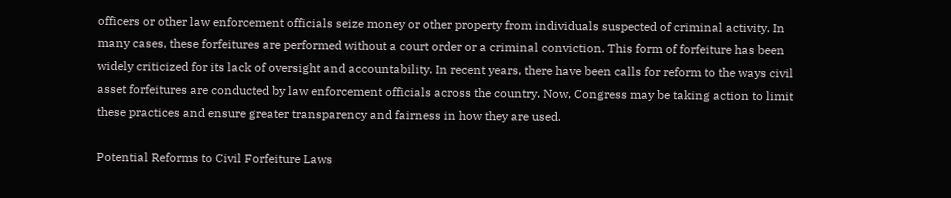officers or other law enforcement officials seize money or other property from individuals suspected of criminal activity. In many cases, these forfeitures are performed without a court order or a criminal conviction. This form of forfeiture has been widely criticized for its lack of oversight and accountability. In recent years, there have been calls for reform to the ways civil asset forfeitures are conducted by law enforcement officials across the country. Now, Congress may be taking action to limit these practices and ensure greater transparency and fairness in how they are used.

Potential Reforms to Civil Forfeiture Laws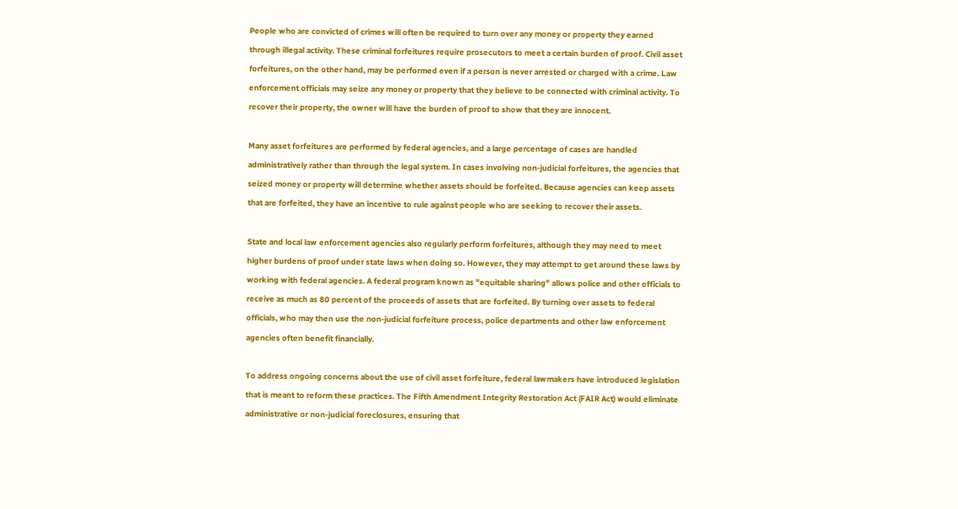People who are convicted of crimes will often be required to turn over any money or property they earned through illegal activity. These criminal forfeitures require prosecutors to meet a certain burden of proof. Civil asset forfeitures, on the other hand, may be performed even if a person is never arrested or charged with a crime. Law enforcement officials may seize any money or property that they believe to be connected with criminal activity. To recover their property, the owner will have the burden of proof to show that they are innocent.

Many asset forfeitures are performed by federal agencies, and a large percentage of cases are handled administratively rather than through the legal system. In cases involving non-judicial forfeitures, the agencies that seized money or property will determine whether assets should be forfeited. Because agencies can keep assets that are forfeited, they have an incentive to rule against people who are seeking to recover their assets.

State and local law enforcement agencies also regularly perform forfeitures, although they may need to meet higher burdens of proof under state laws when doing so. However, they may attempt to get around these laws by working with federal agencies. A federal program known as "equitable sharing" allows police and other officials to receive as much as 80 percent of the proceeds of assets that are forfeited. By turning over assets to federal officials, who may then use the non-judicial forfeiture process, police departments and other law enforcement agencies often benefit financially.

To address ongoing concerns about the use of civil asset forfeiture, federal lawmakers have introduced legislation that is meant to reform these practices. The Fifth Amendment Integrity Restoration Act (FAIR Act) would eliminate administrative or non-judicial foreclosures, ensuring that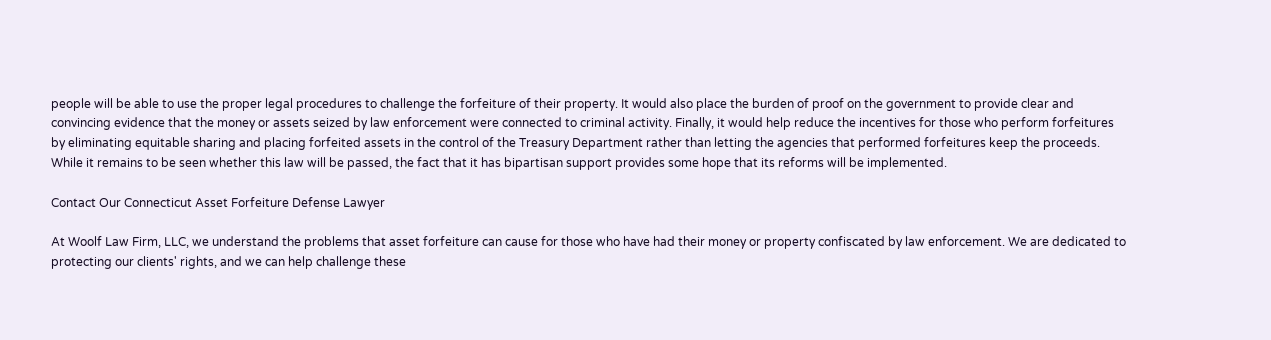people will be able to use the proper legal procedures to challenge the forfeiture of their property. It would also place the burden of proof on the government to provide clear and convincing evidence that the money or assets seized by law enforcement were connected to criminal activity. Finally, it would help reduce the incentives for those who perform forfeitures by eliminating equitable sharing and placing forfeited assets in the control of the Treasury Department rather than letting the agencies that performed forfeitures keep the proceeds. While it remains to be seen whether this law will be passed, the fact that it has bipartisan support provides some hope that its reforms will be implemented.

Contact Our Connecticut Asset Forfeiture Defense Lawyer

At Woolf Law Firm, LLC, we understand the problems that asset forfeiture can cause for those who have had their money or property confiscated by law enforcement. We are dedicated to protecting our clients' rights, and we can help challenge these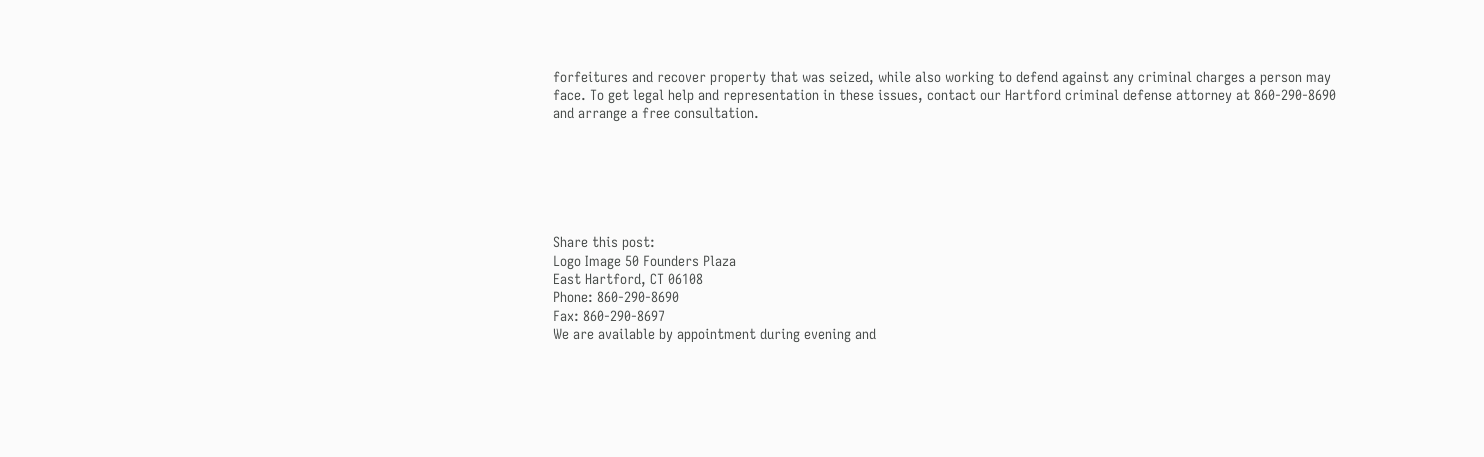forfeitures and recover property that was seized, while also working to defend against any criminal charges a person may face. To get legal help and representation in these issues, contact our Hartford criminal defense attorney at 860-290-8690 and arrange a free consultation.






Share this post:
Logo Image 50 Founders Plaza
East Hartford, CT 06108
Phone: 860-290-8690
Fax: 860-290-8697
We are available by appointment during evening and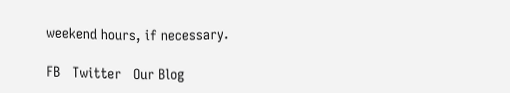weekend hours, if necessary.

FB   Twitter   Our Blog